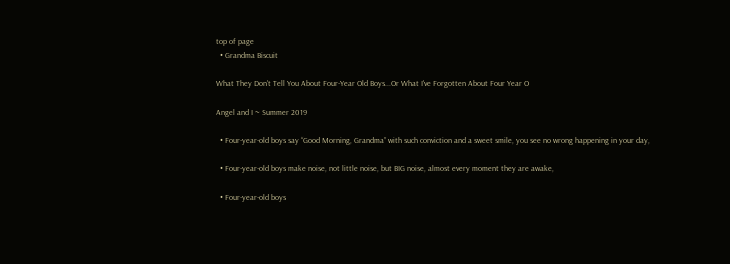top of page
  • Grandma Biscuit

What They Don't Tell You About Four-Year Old Boys...Or What I've Forgotten About Four Year O

Angel and I ~ Summer 2019

  • Four-year-old boys say “Good Morning, Grandma” with such conviction and a sweet smile, you see no wrong happening in your day,

  • Four-year-old boys make noise, not little noise, but BIG noise, almost every moment they are awake,

  • Four-year-old boys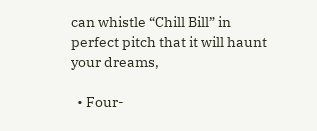can whistle “Chill Bill” in perfect pitch that it will haunt your dreams,

  • Four-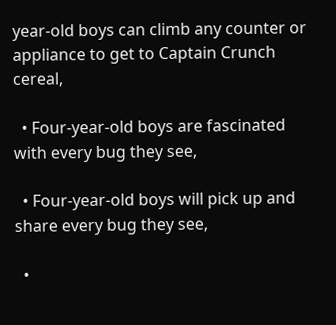year-old boys can climb any counter or appliance to get to Captain Crunch cereal,

  • Four-year-old boys are fascinated with every bug they see,

  • Four-year-old boys will pick up and share every bug they see,

  •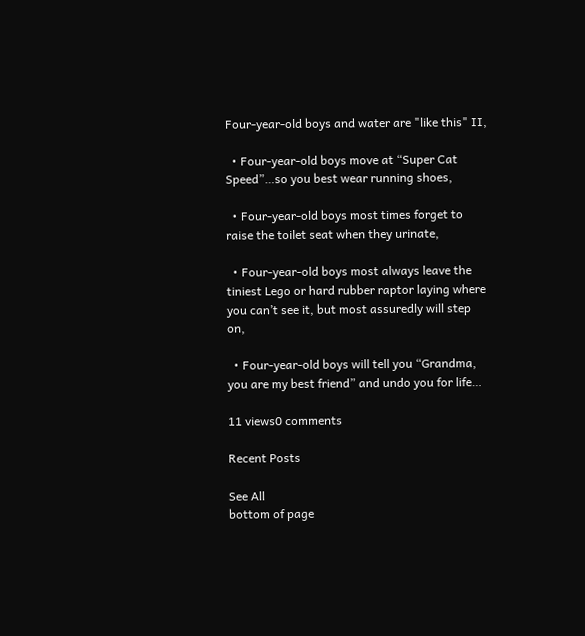Four-year-old boys and water are "like this" II,

  • Four-year-old boys move at “Super Cat Speed”…so you best wear running shoes,

  • Four-year-old boys most times forget to raise the toilet seat when they urinate,

  • Four-year-old boys most always leave the tiniest Lego or hard rubber raptor laying where you can’t see it, but most assuredly will step on,

  • Four-year-old boys will tell you “Grandma, you are my best friend” and undo you for life…

11 views0 comments

Recent Posts

See All
bottom of page